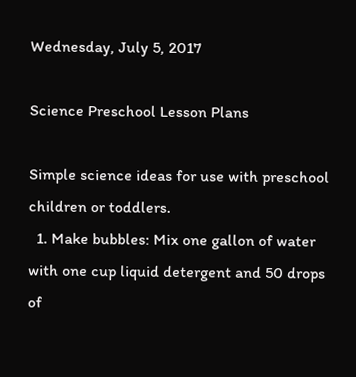Wednesday, July 5, 2017

Science Preschool Lesson Plans

Simple science ideas for use with preschool children or toddlers.
  1. Make bubbles: Mix one gallon of water with one cup liquid detergent and 50 drops of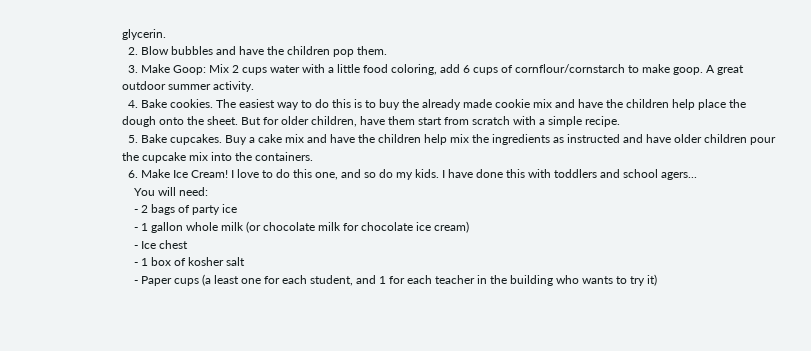glycerin.
  2. Blow bubbles and have the children pop them.
  3. Make Goop: Mix 2 cups water with a little food coloring, add 6 cups of cornflour/cornstarch to make goop. A great outdoor summer activity.
  4. Bake cookies. The easiest way to do this is to buy the already made cookie mix and have the children help place the dough onto the sheet. But for older children, have them start from scratch with a simple recipe.
  5. Bake cupcakes. Buy a cake mix and have the children help mix the ingredients as instructed and have older children pour the cupcake mix into the containers.
  6. Make Ice Cream! I love to do this one, and so do my kids. I have done this with toddlers and school agers...
    You will need:
    - 2 bags of party ice
    - 1 gallon whole milk (or chocolate milk for chocolate ice cream)
    - Ice chest
    - 1 box of kosher salt
    - Paper cups (a least one for each student, and 1 for each teacher in the building who wants to try it)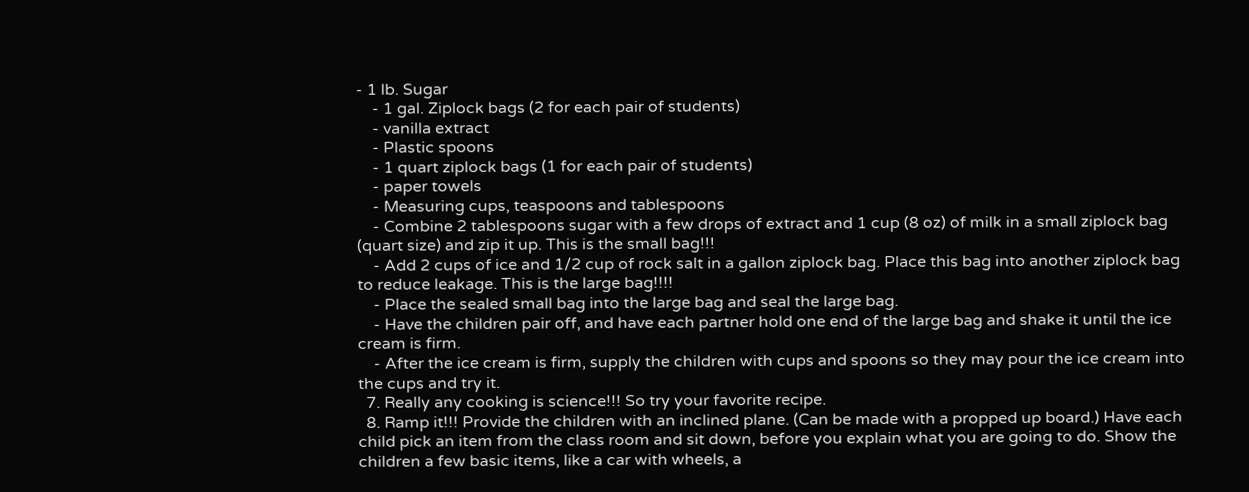- 1 lb. Sugar
    - 1 gal. Ziplock bags (2 for each pair of students)
    - vanilla extract
    - Plastic spoons
    - 1 quart ziplock bags (1 for each pair of students)
    - paper towels
    - Measuring cups, teaspoons and tablespoons
    - Combine 2 tablespoons sugar with a few drops of extract and 1 cup (8 oz) of milk in a small ziplock bag (quart size) and zip it up. This is the small bag!!!
    - Add 2 cups of ice and 1/2 cup of rock salt in a gallon ziplock bag. Place this bag into another ziplock bag to reduce leakage. This is the large bag!!!!
    - Place the sealed small bag into the large bag and seal the large bag.
    - Have the children pair off, and have each partner hold one end of the large bag and shake it until the ice cream is firm.
    - After the ice cream is firm, supply the children with cups and spoons so they may pour the ice cream into the cups and try it.
  7. Really any cooking is science!!! So try your favorite recipe.
  8. Ramp it!!! Provide the children with an inclined plane. (Can be made with a propped up board.) Have each child pick an item from the class room and sit down, before you explain what you are going to do. Show the children a few basic items, like a car with wheels, a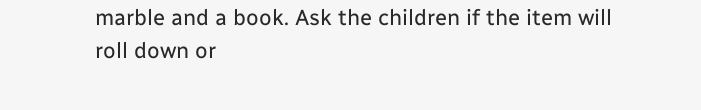marble and a book. Ask the children if the item will roll down or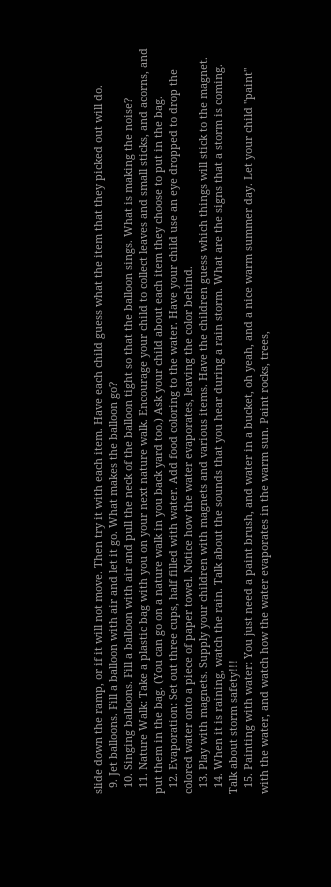slide down the ramp, or if it will not move. Then try it with each item. Have each child guess what the item that they picked out will do.
  9. Jet balloons. Fill a balloon with air and let it go. What makes the balloon go?
  10. Singing balloons. Fill a balloon with air and pull the neck of the balloon tight so that the balloon sings. What is making the noise?
  11. Nature Walk: Take a plastic bag with you on your next nature walk. Encourage your child to collect leaves and small sticks, and acorns, and put them in the bag. (You can go on a nature walk in you back yard too.) Ask your child about each item they choose to put in the bag.
  12. Evaporation: Set out three cups, half filled with water. Add food coloring to the water. Have your child use an eye dropped to drop the colored water onto a piece of paper towel. Notice how the water evaporates, leaving the color behind.
  13. Play with magnets. Supply your children with magnets and various items. Have the children guess which things will stick to the magnet.
  14. When it is raining, watch the rain. Talk about the sounds that you hear during a rain storm. What are the signs that a storm is coming. Talk about storm safety!!!
  15. Painting with water: You just need a paint brush, and water in a bucket, oh yeah, and a nice warm summer day. Let your child "paint" with the water, and watch how the water evaporates in the warm sun. Paint rocks, trees,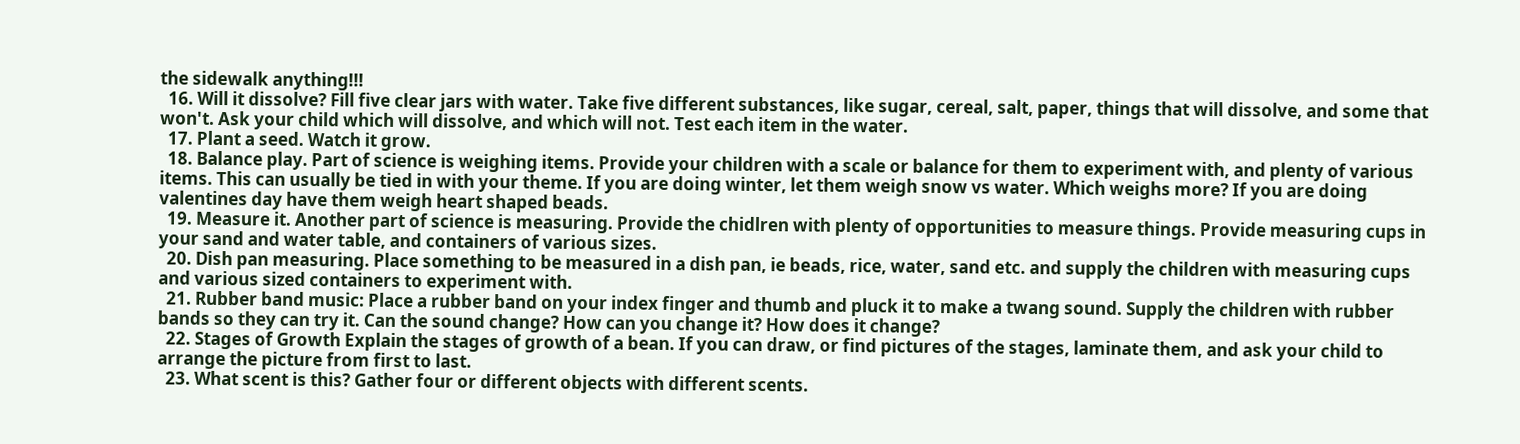the sidewalk anything!!!
  16. Will it dissolve? Fill five clear jars with water. Take five different substances, like sugar, cereal, salt, paper, things that will dissolve, and some that won't. Ask your child which will dissolve, and which will not. Test each item in the water.
  17. Plant a seed. Watch it grow.
  18. Balance play. Part of science is weighing items. Provide your children with a scale or balance for them to experiment with, and plenty of various items. This can usually be tied in with your theme. If you are doing winter, let them weigh snow vs water. Which weighs more? If you are doing valentines day have them weigh heart shaped beads.
  19. Measure it. Another part of science is measuring. Provide the chidlren with plenty of opportunities to measure things. Provide measuring cups in your sand and water table, and containers of various sizes.
  20. Dish pan measuring. Place something to be measured in a dish pan, ie beads, rice, water, sand etc. and supply the children with measuring cups and various sized containers to experiment with.
  21. Rubber band music: Place a rubber band on your index finger and thumb and pluck it to make a twang sound. Supply the children with rubber bands so they can try it. Can the sound change? How can you change it? How does it change?
  22. Stages of Growth Explain the stages of growth of a bean. If you can draw, or find pictures of the stages, laminate them, and ask your child to arrange the picture from first to last.
  23. What scent is this? Gather four or different objects with different scents.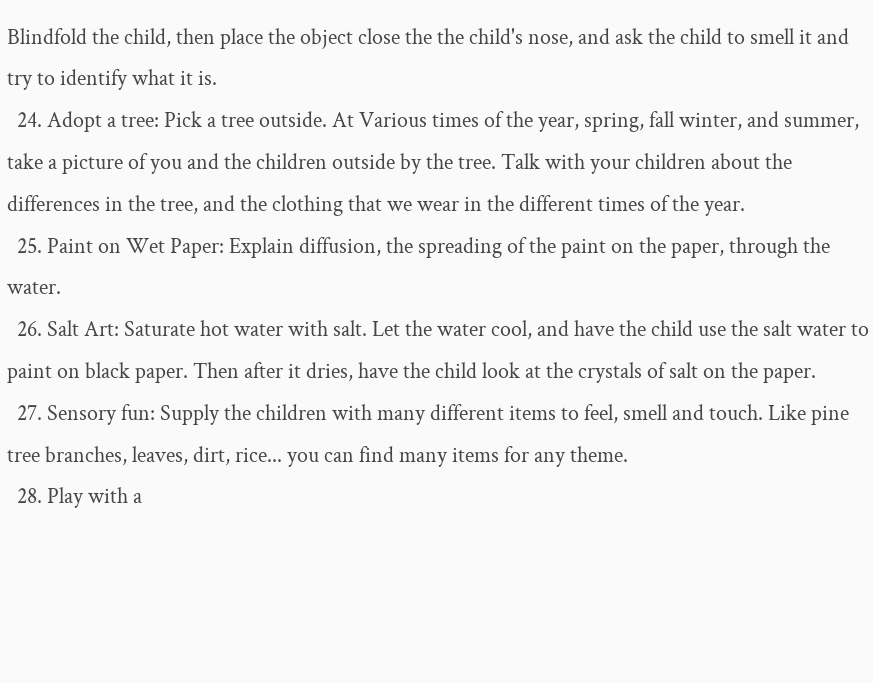Blindfold the child, then place the object close the the child's nose, and ask the child to smell it and try to identify what it is.
  24. Adopt a tree: Pick a tree outside. At Various times of the year, spring, fall winter, and summer, take a picture of you and the children outside by the tree. Talk with your children about the differences in the tree, and the clothing that we wear in the different times of the year.
  25. Paint on Wet Paper: Explain diffusion, the spreading of the paint on the paper, through the water.
  26. Salt Art: Saturate hot water with salt. Let the water cool, and have the child use the salt water to paint on black paper. Then after it dries, have the child look at the crystals of salt on the paper.
  27. Sensory fun: Supply the children with many different items to feel, smell and touch. Like pine tree branches, leaves, dirt, rice... you can find many items for any theme.
  28. Play with a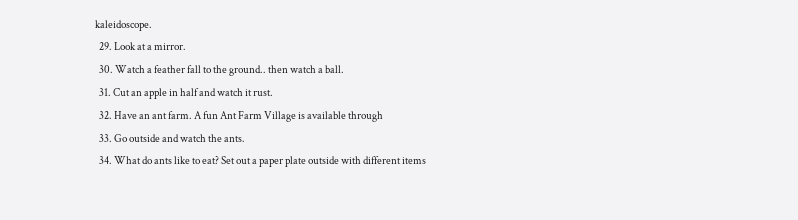kaleidoscope.
  29. Look at a mirror.
  30. Watch a feather fall to the ground.. then watch a ball.
  31. Cut an apple in half and watch it rust.
  32. Have an ant farm. A fun Ant Farm Village is available through
  33. Go outside and watch the ants.
  34. What do ants like to eat? Set out a paper plate outside with different items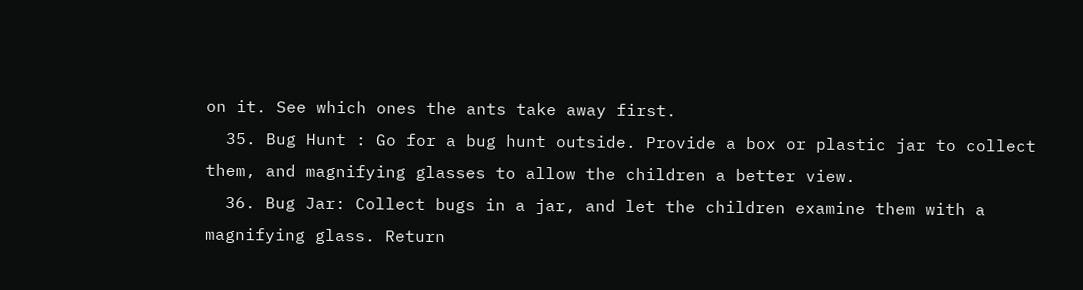on it. See which ones the ants take away first.
  35. Bug Hunt : Go for a bug hunt outside. Provide a box or plastic jar to collect them, and magnifying glasses to allow the children a better view.
  36. Bug Jar: Collect bugs in a jar, and let the children examine them with a magnifying glass. Return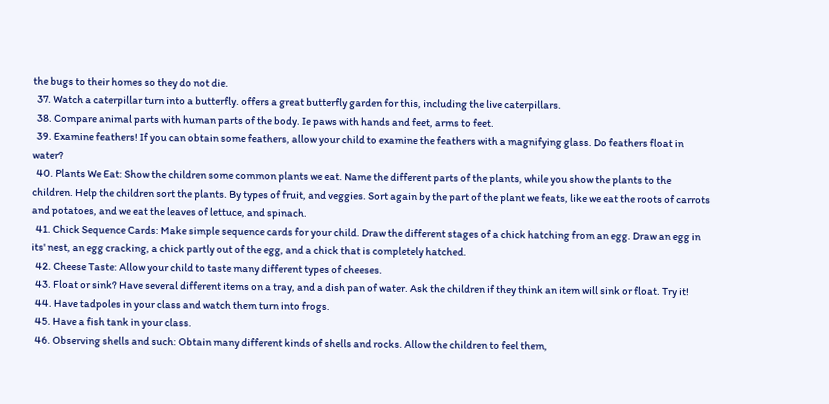the bugs to their homes so they do not die.
  37. Watch a caterpillar turn into a butterfly. offers a great butterfly garden for this, including the live caterpillars.
  38. Compare animal parts with human parts of the body. Ie paws with hands and feet, arms to feet.
  39. Examine feathers! If you can obtain some feathers, allow your child to examine the feathers with a magnifying glass. Do feathers float in water?
  40. Plants We Eat: Show the children some common plants we eat. Name the different parts of the plants, while you show the plants to the children. Help the children sort the plants. By types of fruit, and veggies. Sort again by the part of the plant we feats, like we eat the roots of carrots and potatoes, and we eat the leaves of lettuce, and spinach.
  41. Chick Sequence Cards: Make simple sequence cards for your child. Draw the different stages of a chick hatching from an egg. Draw an egg in its' nest, an egg cracking, a chick partly out of the egg, and a chick that is completely hatched.
  42. Cheese Taste: Allow your child to taste many different types of cheeses.
  43. Float or sink? Have several different items on a tray, and a dish pan of water. Ask the children if they think an item will sink or float. Try it!
  44. Have tadpoles in your class and watch them turn into frogs.
  45. Have a fish tank in your class.
  46. Observing shells and such: Obtain many different kinds of shells and rocks. Allow the children to feel them,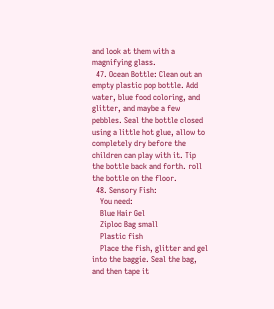and look at them with a magnifying glass.
  47. Ocean Bottle: Clean out an empty plastic pop bottle. Add water, blue food coloring, and glitter, and maybe a few pebbles. Seal the bottle closed using a little hot glue, allow to completely dry before the children can play with it. Tip the bottle back and forth. roll the bottle on the floor.
  48. Sensory Fish:
    You need:
    Blue Hair Gel
    Ziploc Bag small
    Plastic fish
    Place the fish, glitter and gel into the baggie. Seal the bag, and then tape it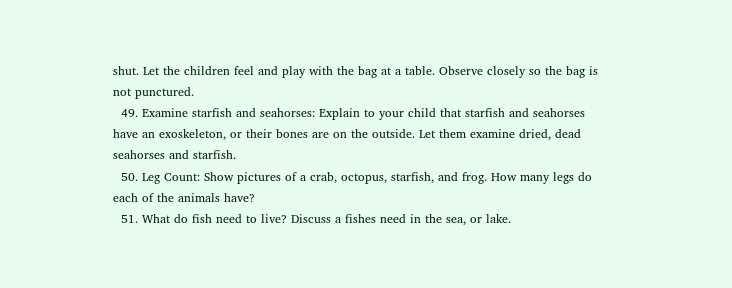shut. Let the children feel and play with the bag at a table. Observe closely so the bag is not punctured.
  49. Examine starfish and seahorses: Explain to your child that starfish and seahorses have an exoskeleton, or their bones are on the outside. Let them examine dried, dead seahorses and starfish.
  50. Leg Count: Show pictures of a crab, octopus, starfish, and frog. How many legs do each of the animals have?
  51. What do fish need to live? Discuss a fishes need in the sea, or lake.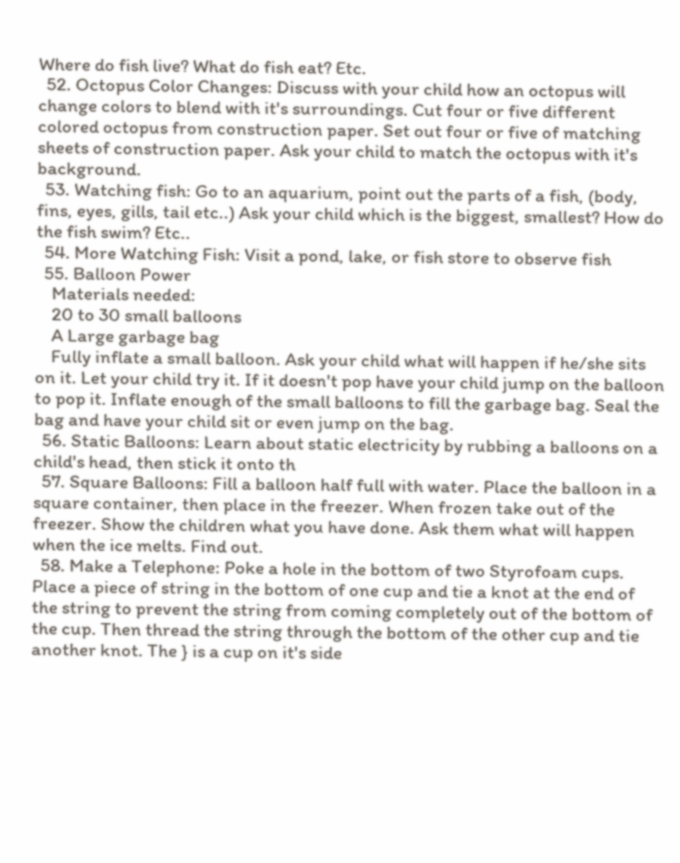Where do fish live? What do fish eat? Etc.
  52. Octopus Color Changes: Discuss with your child how an octopus will change colors to blend with it's surroundings. Cut four or five different colored octopus from construction paper. Set out four or five of matching sheets of construction paper. Ask your child to match the octopus with it's background.
  53. Watching fish: Go to an aquarium, point out the parts of a fish, (body, fins, eyes, gills, tail etc..) Ask your child which is the biggest, smallest? How do the fish swim? Etc..
  54. More Watching Fish: Visit a pond, lake, or fish store to observe fish
  55. Balloon Power
    Materials needed:
    20 to 30 small balloons
    A Large garbage bag
    Fully inflate a small balloon. Ask your child what will happen if he/she sits on it. Let your child try it. If it doesn't pop have your child jump on the balloon to pop it. Inflate enough of the small balloons to fill the garbage bag. Seal the bag and have your child sit or even jump on the bag.
  56. Static Balloons: Learn about static electricity by rubbing a balloons on a child's head, then stick it onto th
  57. Square Balloons: Fill a balloon half full with water. Place the balloon in a square container, then place in the freezer. When frozen take out of the freezer. Show the children what you have done. Ask them what will happen when the ice melts. Find out.
  58. Make a Telephone: Poke a hole in the bottom of two Styrofoam cups. Place a piece of string in the bottom of one cup and tie a knot at the end of the string to prevent the string from coming completely out of the bottom of the cup. Then thread the string through the bottom of the other cup and tie another knot. The } is a cup on it's side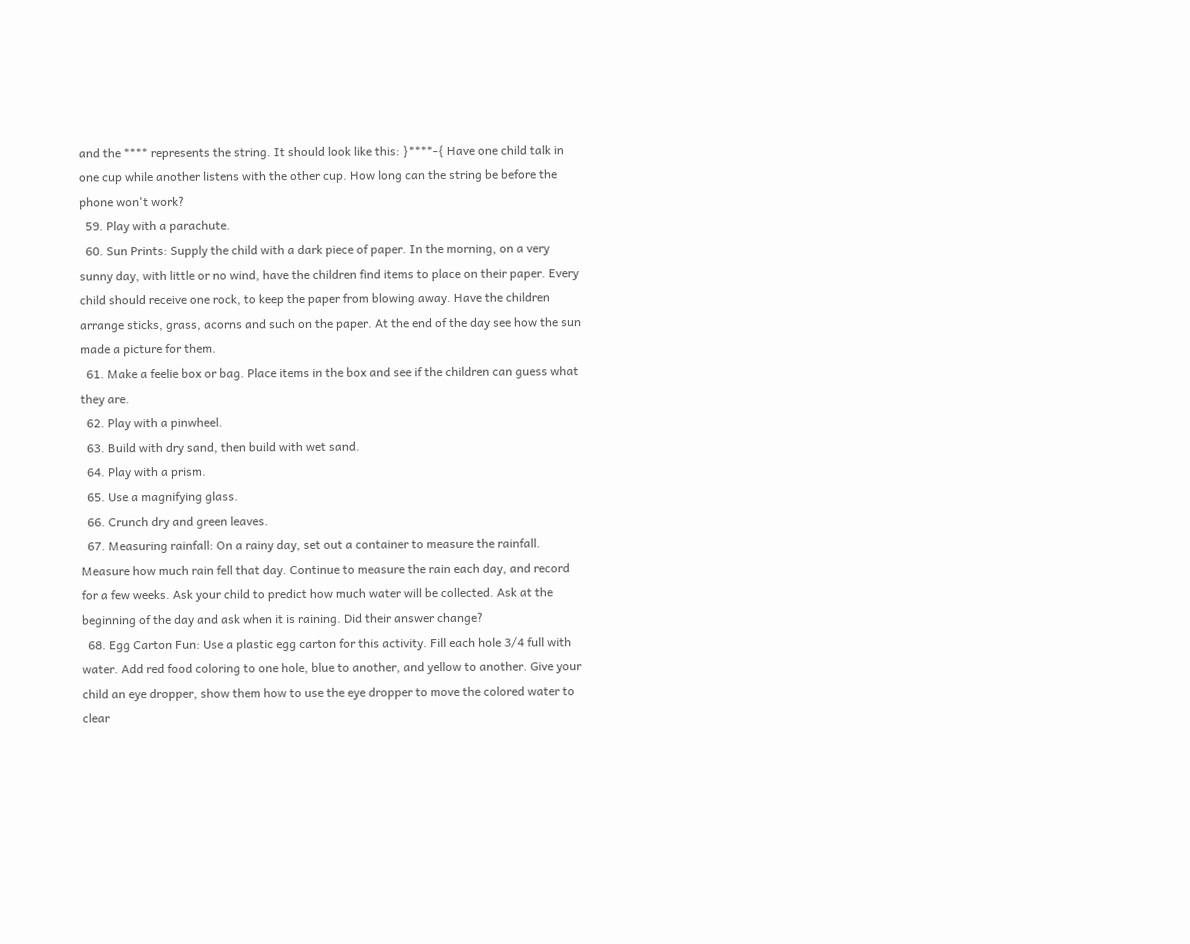and the **** represents the string. It should look like this: }****-{ Have one child talk in one cup while another listens with the other cup. How long can the string be before the phone won't work?
  59. Play with a parachute.
  60. Sun Prints: Supply the child with a dark piece of paper. In the morning, on a very sunny day, with little or no wind, have the children find items to place on their paper. Every child should receive one rock, to keep the paper from blowing away. Have the children arrange sticks, grass, acorns and such on the paper. At the end of the day see how the sun made a picture for them.
  61. Make a feelie box or bag. Place items in the box and see if the children can guess what they are.
  62. Play with a pinwheel.
  63. Build with dry sand, then build with wet sand.
  64. Play with a prism.
  65. Use a magnifying glass.
  66. Crunch dry and green leaves.
  67. Measuring rainfall: On a rainy day, set out a container to measure the rainfall. Measure how much rain fell that day. Continue to measure the rain each day, and record for a few weeks. Ask your child to predict how much water will be collected. Ask at the beginning of the day and ask when it is raining. Did their answer change?
  68. Egg Carton Fun: Use a plastic egg carton for this activity. Fill each hole 3/4 full with water. Add red food coloring to one hole, blue to another, and yellow to another. Give your child an eye dropper, show them how to use the eye dropper to move the colored water to clear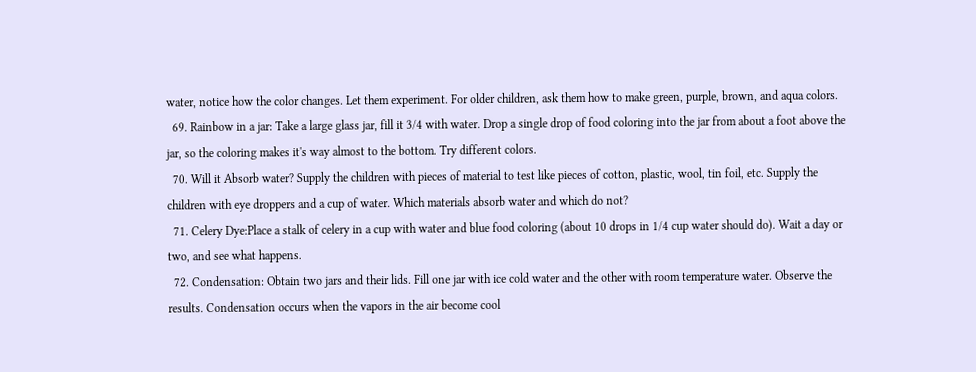water, notice how the color changes. Let them experiment. For older children, ask them how to make green, purple, brown, and aqua colors.
  69. Rainbow in a jar: Take a large glass jar, fill it 3/4 with water. Drop a single drop of food coloring into the jar from about a foot above the jar, so the coloring makes it's way almost to the bottom. Try different colors.
  70. Will it Absorb water? Supply the children with pieces of material to test like pieces of cotton, plastic, wool, tin foil, etc. Supply the children with eye droppers and a cup of water. Which materials absorb water and which do not?
  71. Celery Dye:Place a stalk of celery in a cup with water and blue food coloring (about 10 drops in 1/4 cup water should do). Wait a day or two, and see what happens.
  72. Condensation: Obtain two jars and their lids. Fill one jar with ice cold water and the other with room temperature water. Observe the results. Condensation occurs when the vapors in the air become cool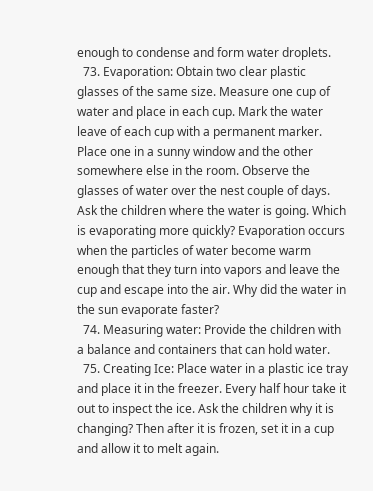enough to condense and form water droplets.
  73. Evaporation: Obtain two clear plastic glasses of the same size. Measure one cup of water and place in each cup. Mark the water leave of each cup with a permanent marker. Place one in a sunny window and the other somewhere else in the room. Observe the glasses of water over the nest couple of days. Ask the children where the water is going. Which is evaporating more quickly? Evaporation occurs when the particles of water become warm enough that they turn into vapors and leave the cup and escape into the air. Why did the water in the sun evaporate faster?
  74. Measuring water: Provide the children with a balance and containers that can hold water.
  75. Creating Ice: Place water in a plastic ice tray and place it in the freezer. Every half hour take it out to inspect the ice. Ask the children why it is changing? Then after it is frozen, set it in a cup and allow it to melt again.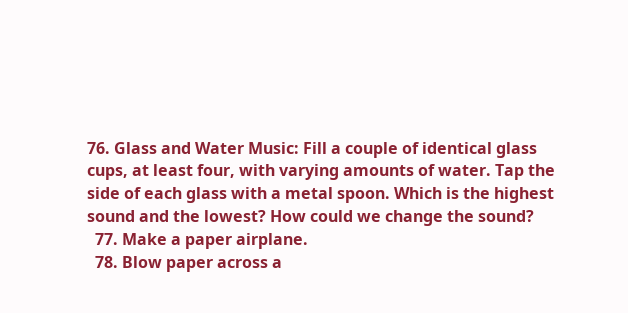76. Glass and Water Music: Fill a couple of identical glass cups, at least four, with varying amounts of water. Tap the side of each glass with a metal spoon. Which is the highest sound and the lowest? How could we change the sound?
  77. Make a paper airplane.
  78. Blow paper across a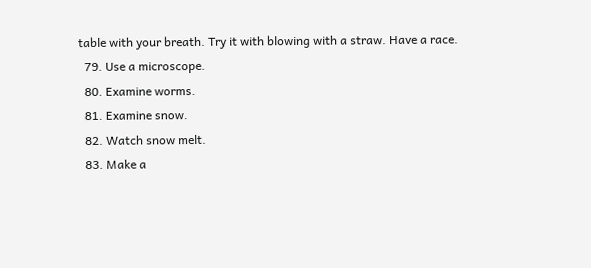table with your breath. Try it with blowing with a straw. Have a race.
  79. Use a microscope.
  80. Examine worms.
  81. Examine snow.
  82. Watch snow melt.
  83. Make a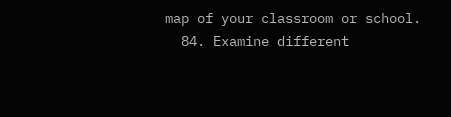map of your classroom or school.
  84. Examine different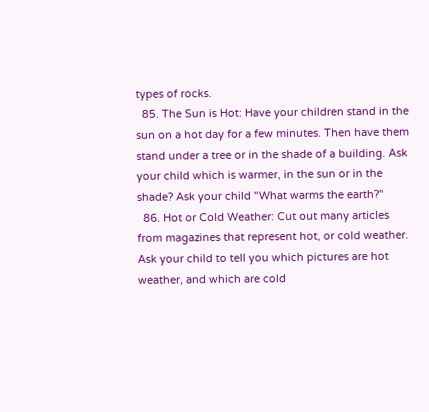types of rocks.
  85. The Sun is Hot: Have your children stand in the sun on a hot day for a few minutes. Then have them stand under a tree or in the shade of a building. Ask your child which is warmer, in the sun or in the shade? Ask your child "What warms the earth?"
  86. Hot or Cold Weather: Cut out many articles from magazines that represent hot, or cold weather. Ask your child to tell you which pictures are hot weather, and which are cold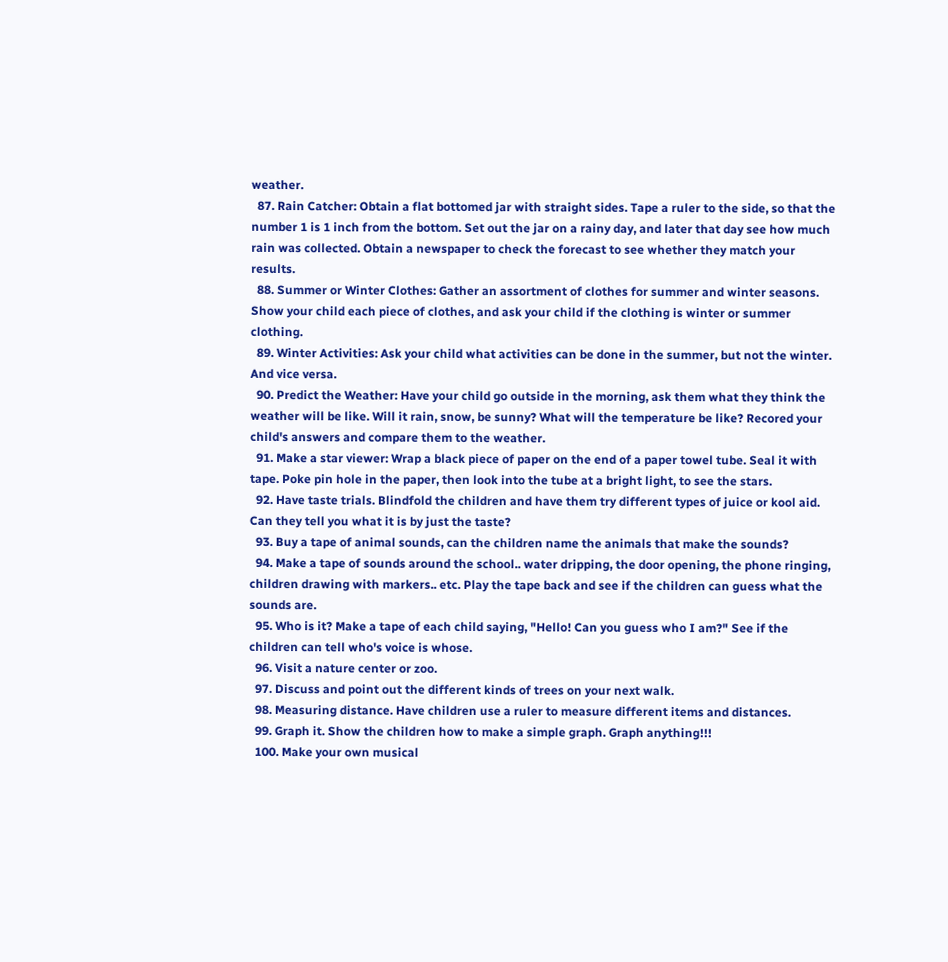weather.
  87. Rain Catcher: Obtain a flat bottomed jar with straight sides. Tape a ruler to the side, so that the number 1 is 1 inch from the bottom. Set out the jar on a rainy day, and later that day see how much rain was collected. Obtain a newspaper to check the forecast to see whether they match your results.
  88. Summer or Winter Clothes: Gather an assortment of clothes for summer and winter seasons. Show your child each piece of clothes, and ask your child if the clothing is winter or summer clothing.
  89. Winter Activities: Ask your child what activities can be done in the summer, but not the winter. And vice versa.
  90. Predict the Weather: Have your child go outside in the morning, ask them what they think the weather will be like. Will it rain, snow, be sunny? What will the temperature be like? Recored your child's answers and compare them to the weather.
  91. Make a star viewer: Wrap a black piece of paper on the end of a paper towel tube. Seal it with tape. Poke pin hole in the paper, then look into the tube at a bright light, to see the stars.
  92. Have taste trials. Blindfold the children and have them try different types of juice or kool aid. Can they tell you what it is by just the taste?
  93. Buy a tape of animal sounds, can the children name the animals that make the sounds?
  94. Make a tape of sounds around the school.. water dripping, the door opening, the phone ringing, children drawing with markers.. etc. Play the tape back and see if the children can guess what the sounds are.
  95. Who is it? Make a tape of each child saying, "Hello! Can you guess who I am?" See if the children can tell who's voice is whose.
  96. Visit a nature center or zoo.
  97. Discuss and point out the different kinds of trees on your next walk.
  98. Measuring distance. Have children use a ruler to measure different items and distances.
  99. Graph it. Show the children how to make a simple graph. Graph anything!!!
  100. Make your own musical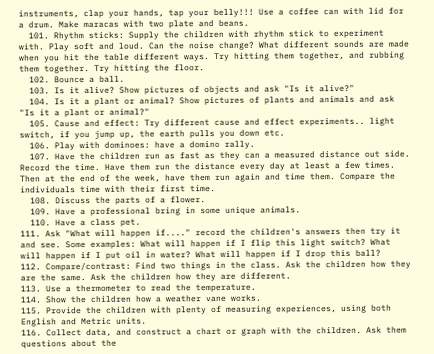instruments, clap your hands, tap your belly!!! Use a coffee can with lid for a drum. Make maracas with two plate and beans.
  101. Rhythm sticks: Supply the children with rhythm stick to experiment with. Play soft and loud. Can the noise change? What different sounds are made when you hit the table different ways. Try hitting them together, and rubbing them together. Try hitting the floor.
  102. Bounce a ball.
  103. Is it alive? Show pictures of objects and ask "Is it alive?"
  104. Is it a plant or animal? Show pictures of plants and animals and ask "Is it a plant or animal?"
  105. Cause and effect: Try different cause and effect experiments.. light switch, if you jump up, the earth pulls you down etc.
  106. Play with dominoes: have a domino rally.
  107. Have the children run as fast as they can a measured distance out side. Record the time. Have them run the distance every day at least a few times. Then at the end of the week, have them run again and time them. Compare the individuals time with their first time.
  108. Discuss the parts of a flower.
  109. Have a professional bring in some unique animals.
  110. Have a class pet.
111. Ask "What will happen if...." record the children's answers then try it and see. Some examples: What will happen if I flip this light switch? What will happen if I put oil in water? What will happen if I drop this ball?
112. Compare/contrast: Find two things in the class. Ask the children how they are the same. Ask the children how they are different.
113. Use a thermometer to read the temperature.
114. Show the children how a weather vane works.
115. Provide the children with plenty of measuring experiences, using both English and Metric units.
116. Collect data, and construct a chart or graph with the children. Ask them questions about the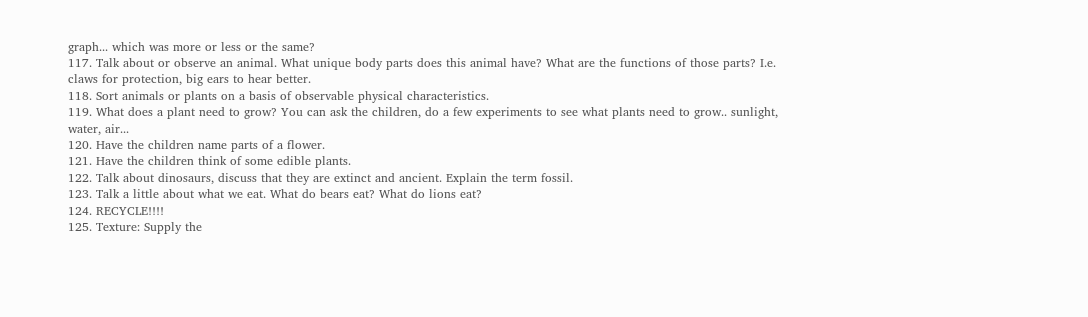graph... which was more or less or the same?
117. Talk about or observe an animal. What unique body parts does this animal have? What are the functions of those parts? I.e. claws for protection, big ears to hear better.
118. Sort animals or plants on a basis of observable physical characteristics.
119. What does a plant need to grow? You can ask the children, do a few experiments to see what plants need to grow.. sunlight, water, air...
120. Have the children name parts of a flower.
121. Have the children think of some edible plants.
122. Talk about dinosaurs, discuss that they are extinct and ancient. Explain the term fossil.
123. Talk a little about what we eat. What do bears eat? What do lions eat?
124. RECYCLE!!!!
125. Texture: Supply the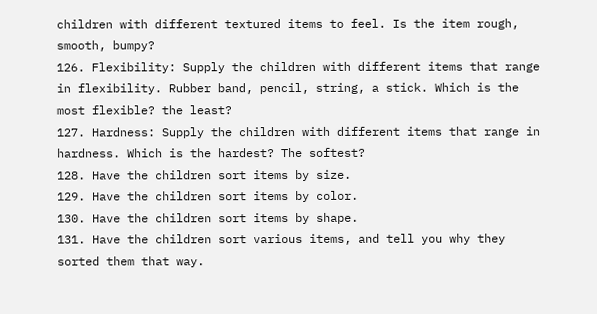children with different textured items to feel. Is the item rough, smooth, bumpy?
126. Flexibility: Supply the children with different items that range in flexibility. Rubber band, pencil, string, a stick. Which is the most flexible? the least?
127. Hardness: Supply the children with different items that range in hardness. Which is the hardest? The softest?
128. Have the children sort items by size.
129. Have the children sort items by color.
130. Have the children sort items by shape.
131. Have the children sort various items, and tell you why they sorted them that way.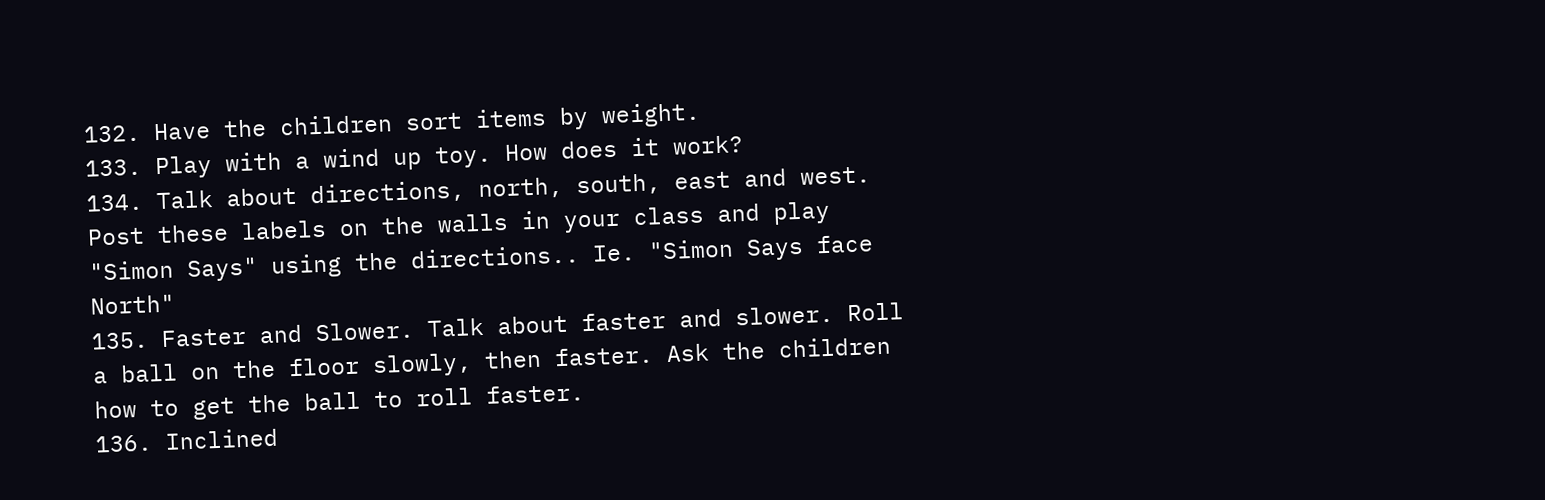132. Have the children sort items by weight.
133. Play with a wind up toy. How does it work?
134. Talk about directions, north, south, east and west. Post these labels on the walls in your class and play "Simon Says" using the directions.. Ie. "Simon Says face North"
135. Faster and Slower. Talk about faster and slower. Roll a ball on the floor slowly, then faster. Ask the children how to get the ball to roll faster.
136. Inclined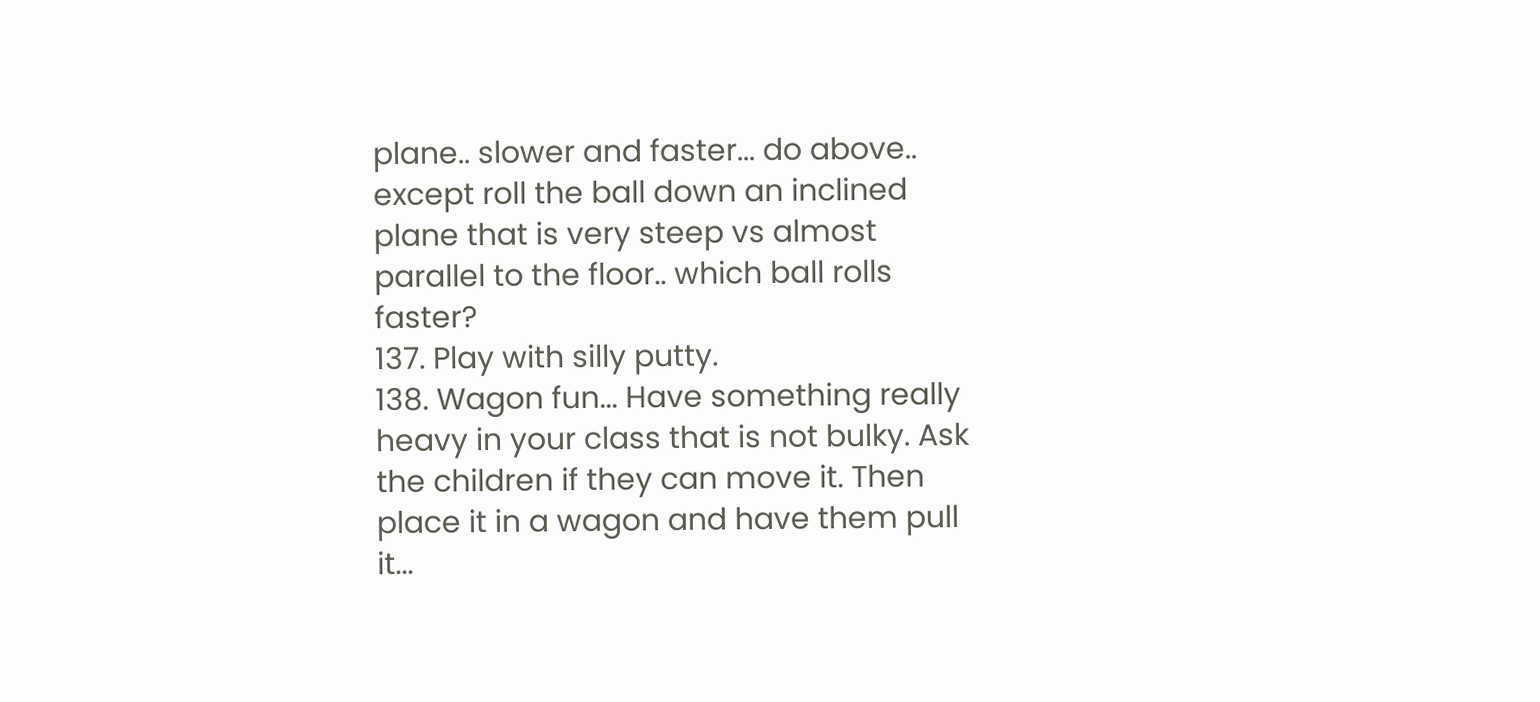plane.. slower and faster... do above.. except roll the ball down an inclined plane that is very steep vs almost parallel to the floor.. which ball rolls faster?
137. Play with silly putty.
138. Wagon fun... Have something really heavy in your class that is not bulky. Ask the children if they can move it. Then place it in a wagon and have them pull it...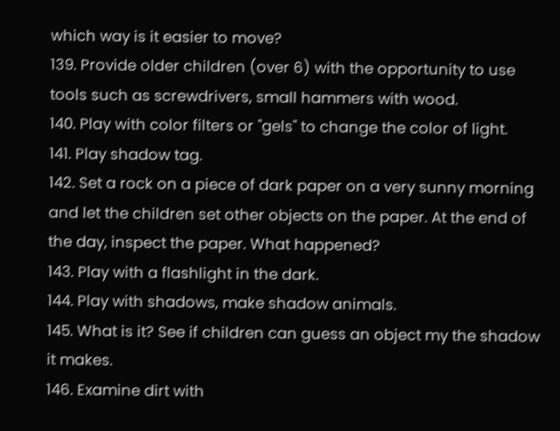which way is it easier to move?
139. Provide older children (over 6) with the opportunity to use tools such as screwdrivers, small hammers with wood.
140. Play with color filters or "gels" to change the color of light.
141. Play shadow tag.
142. Set a rock on a piece of dark paper on a very sunny morning and let the children set other objects on the paper. At the end of the day, inspect the paper. What happened?
143. Play with a flashlight in the dark.
144. Play with shadows, make shadow animals.
145. What is it? See if children can guess an object my the shadow it makes.
146. Examine dirt with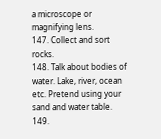a microscope or magnifying lens.
147. Collect and sort rocks.
148. Talk about bodies of water. Lake, river, ocean etc. Pretend using your sand and water table.
149.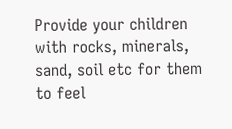Provide your children with rocks, minerals, sand, soil etc for them to feel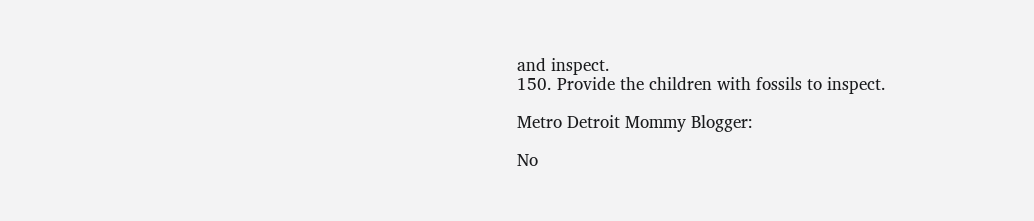and inspect.
150. Provide the children with fossils to inspect.

Metro Detroit Mommy Blogger:

No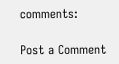comments:

Post a Comment